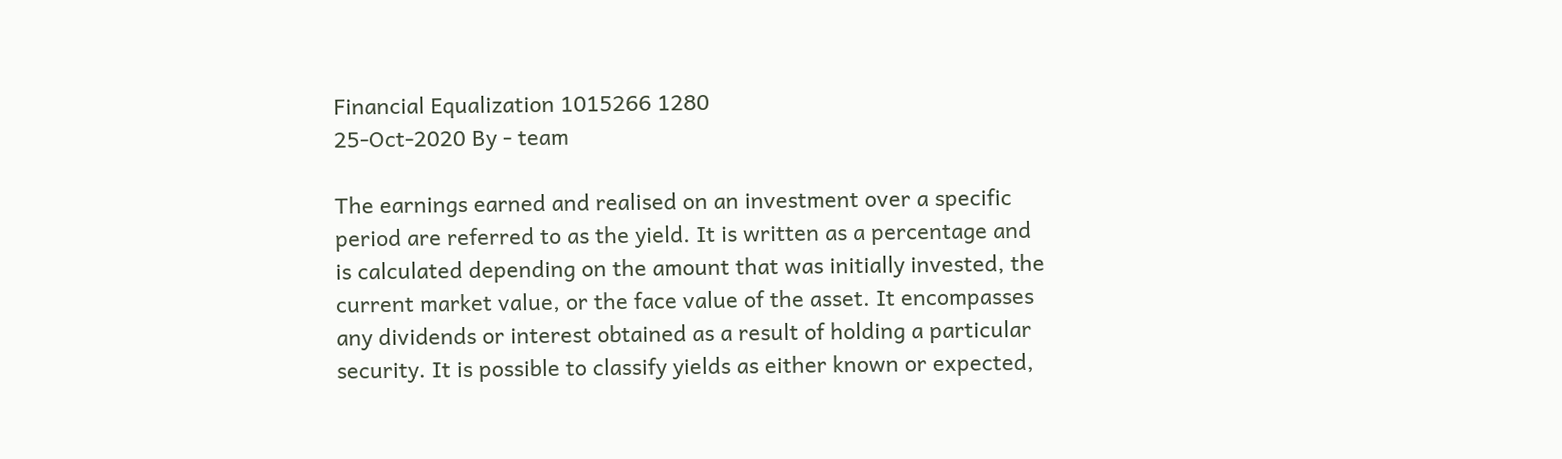Financial Equalization 1015266 1280
25-Oct-2020 By - team

The earnings earned and realised on an investment over a specific period are referred to as the yield. It is written as a percentage and is calculated depending on the amount that was initially invested, the current market value, or the face value of the asset. It encompasses any dividends or interest obtained as a result of holding a particular security. It is possible to classify yields as either known or expected,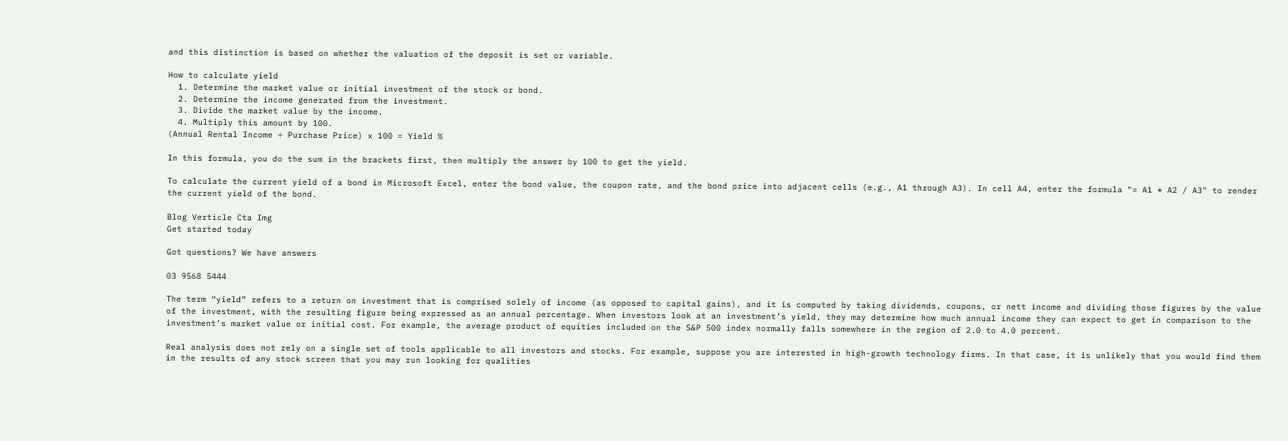and this distinction is based on whether the valuation of the deposit is set or variable.

How to calculate yield
  1. Determine the market value or initial investment of the stock or bond.
  2. Determine the income generated from the investment.
  3. Divide the market value by the income.
  4. Multiply this amount by 100.
(Annual Rental Income ÷ Purchase Price) x 100 = Yield %

In this formula, you do the sum in the brackets first, then multiply the answer by 100 to get the yield.

To calculate the current yield of a bond in Microsoft Excel, enter the bond value, the coupon rate, and the bond price into adjacent cells (e.g., A1 through A3). In cell A4, enter the formula "= A1 * A2 / A3" to render the current yield of the bond.

Blog Verticle Cta Img
Get started today

Got questions? We have answers

03 9568 5444

The term “yield” refers to a return on investment that is comprised solely of income (as opposed to capital gains), and it is computed by taking dividends, coupons, or nett income and dividing those figures by the value of the investment, with the resulting figure being expressed as an annual percentage. When investors look at an investment’s yield, they may determine how much annual income they can expect to get in comparison to the investment’s market value or initial cost. For example, the average product of equities included on the S&P 500 index normally falls somewhere in the region of 2.0 to 4.0 percent.

Real analysis does not rely on a single set of tools applicable to all investors and stocks. For example, suppose you are interested in high-growth technology firms. In that case, it is unlikely that you would find them in the results of any stock screen that you may run looking for qualities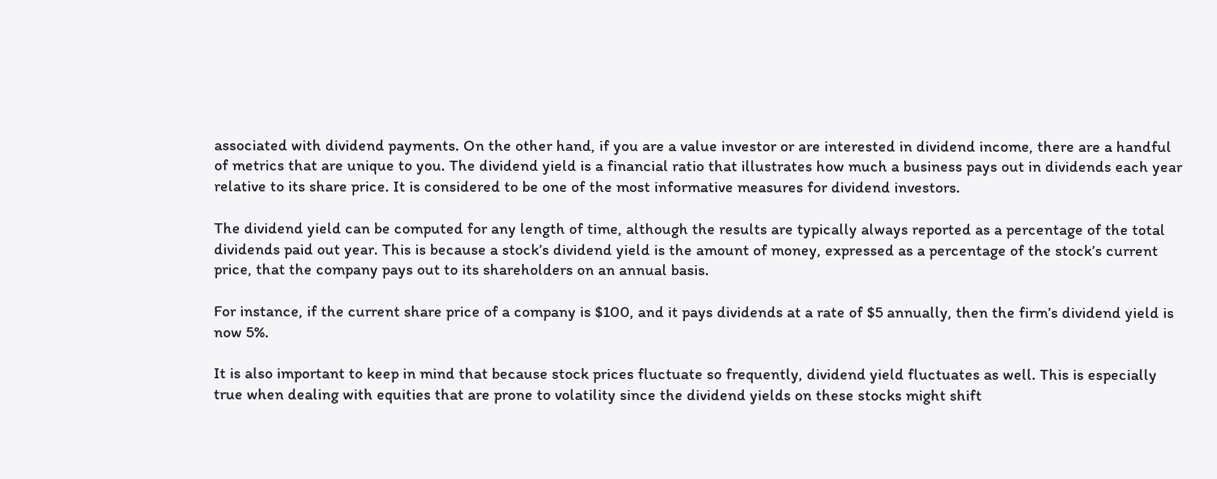associated with dividend payments. On the other hand, if you are a value investor or are interested in dividend income, there are a handful of metrics that are unique to you. The dividend yield is a financial ratio that illustrates how much a business pays out in dividends each year relative to its share price. It is considered to be one of the most informative measures for dividend investors.

The dividend yield can be computed for any length of time, although the results are typically always reported as a percentage of the total dividends paid out year. This is because a stock’s dividend yield is the amount of money, expressed as a percentage of the stock’s current price, that the company pays out to its shareholders on an annual basis.

For instance, if the current share price of a company is $100, and it pays dividends at a rate of $5 annually, then the firm’s dividend yield is now 5%.

It is also important to keep in mind that because stock prices fluctuate so frequently, dividend yield fluctuates as well. This is especially true when dealing with equities that are prone to volatility since the dividend yields on these stocks might shift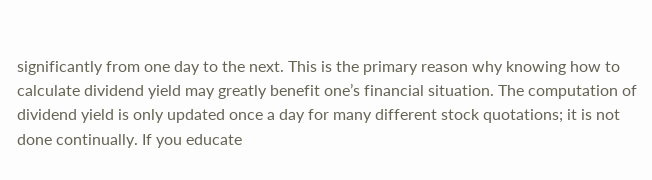significantly from one day to the next. This is the primary reason why knowing how to calculate dividend yield may greatly benefit one’s financial situation. The computation of dividend yield is only updated once a day for many different stock quotations; it is not done continually. If you educate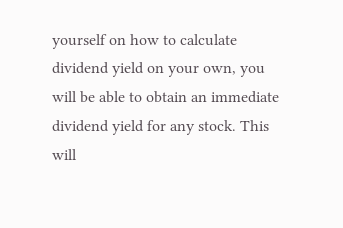yourself on how to calculate dividend yield on your own, you will be able to obtain an immediate dividend yield for any stock. This will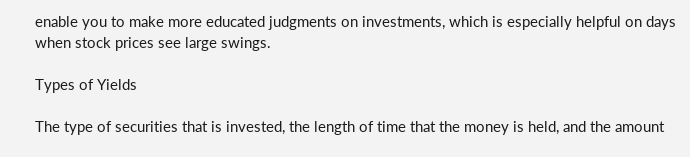enable you to make more educated judgments on investments, which is especially helpful on days when stock prices see large swings.

Types of Yields

The type of securities that is invested, the length of time that the money is held, and the amount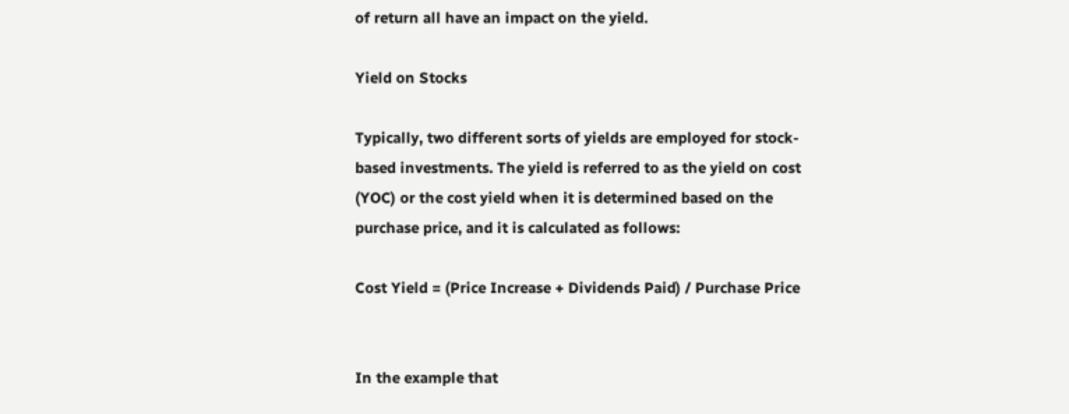of return all have an impact on the yield.

Yield on Stocks

Typically, two different sorts of yields are employed for stock-based investments. The yield is referred to as the yield on cost (YOC) or the cost yield when it is determined based on the purchase price, and it is calculated as follows:

Cost Yield = (Price Increase + Dividends Paid) / Purchase Price


In the example that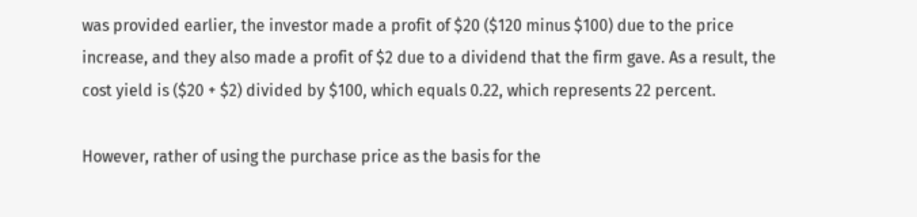was provided earlier, the investor made a profit of $20 ($120 minus $100) due to the price increase, and they also made a profit of $2 due to a dividend that the firm gave. As a result, the cost yield is ($20 + $2) divided by $100, which equals 0.22, which represents 22 percent.

However, rather of using the purchase price as the basis for the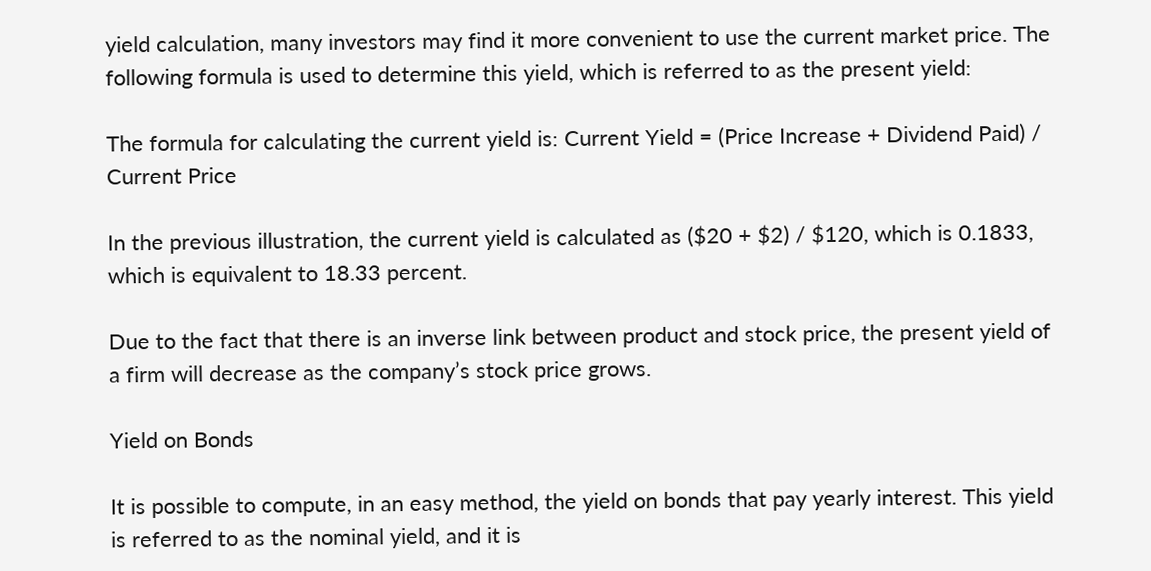yield calculation, many investors may find it more convenient to use the current market price. The following formula is used to determine this yield, which is referred to as the present yield:

The formula for calculating the current yield is: Current Yield = (Price Increase + Dividend Paid) / Current Price

In the previous illustration, the current yield is calculated as ($20 + $2) / $120, which is 0.1833, which is equivalent to 18.33 percent.

Due to the fact that there is an inverse link between product and stock price, the present yield of a firm will decrease as the company’s stock price grows.

Yield on Bonds

It is possible to compute, in an easy method, the yield on bonds that pay yearly interest. This yield is referred to as the nominal yield, and it is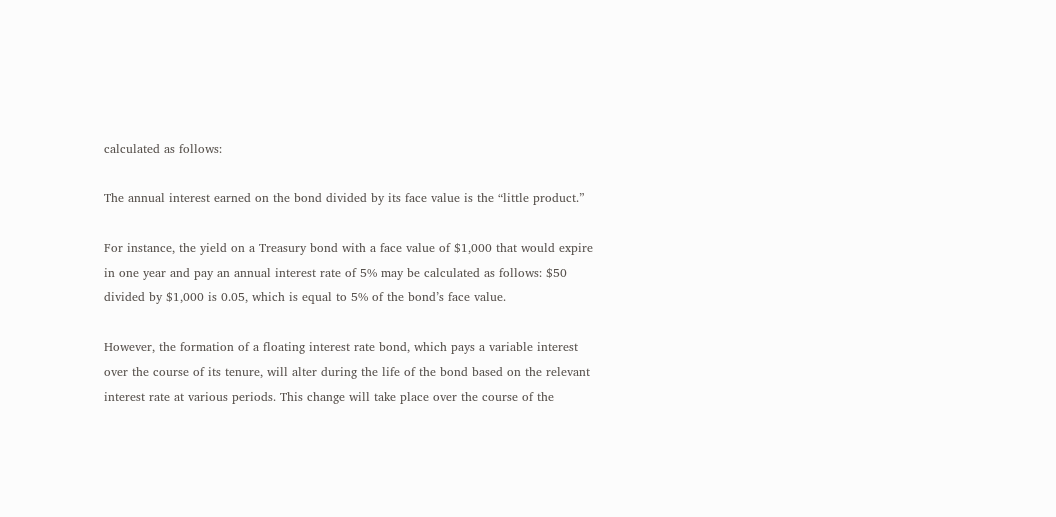calculated as follows:

The annual interest earned on the bond divided by its face value is the “little product.”

For instance, the yield on a Treasury bond with a face value of $1,000 that would expire in one year and pay an annual interest rate of 5% may be calculated as follows: $50 divided by $1,000 is 0.05, which is equal to 5% of the bond’s face value.

However, the formation of a floating interest rate bond, which pays a variable interest over the course of its tenure, will alter during the life of the bond based on the relevant interest rate at various periods. This change will take place over the course of the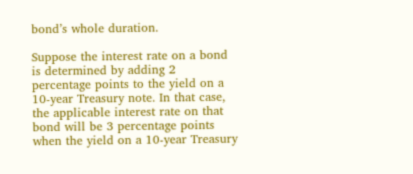bond’s whole duration.

Suppose the interest rate on a bond is determined by adding 2 percentage points to the yield on a 10-year Treasury note. In that case, the applicable interest rate on that bond will be 3 percentage points when the yield on a 10-year Treasury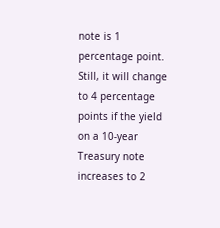note is 1 percentage point. Still, it will change to 4 percentage points if the yield on a 10-year Treasury note increases to 2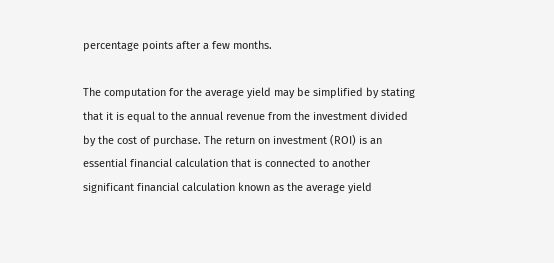percentage points after a few months.

The computation for the average yield may be simplified by stating that it is equal to the annual revenue from the investment divided by the cost of purchase. The return on investment (ROI) is an essential financial calculation that is connected to another significant financial calculation known as the average yield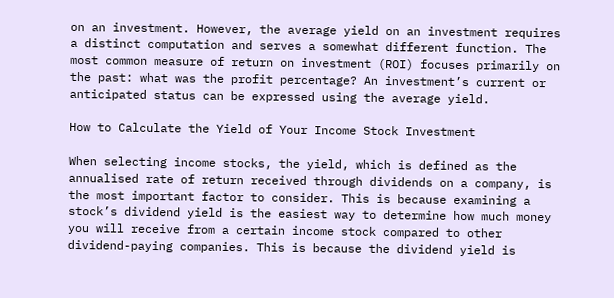on an investment. However, the average yield on an investment requires a distinct computation and serves a somewhat different function. The most common measure of return on investment (ROI) focuses primarily on the past: what was the profit percentage? An investment’s current or anticipated status can be expressed using the average yield.

How to Calculate the Yield of Your Income Stock Investment

When selecting income stocks, the yield, which is defined as the annualised rate of return received through dividends on a company, is the most important factor to consider. This is because examining a stock’s dividend yield is the easiest way to determine how much money you will receive from a certain income stock compared to other dividend-paying companies. This is because the dividend yield is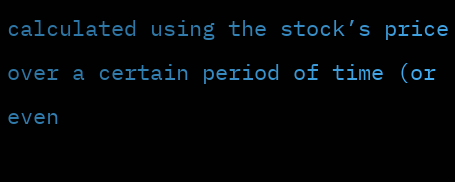calculated using the stock’s price over a certain period of time (or even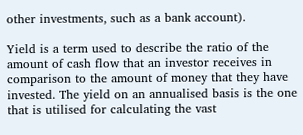other investments, such as a bank account).

Yield is a term used to describe the ratio of the amount of cash flow that an investor receives in comparison to the amount of money that they have invested. The yield on an annualised basis is the one that is utilised for calculating the vast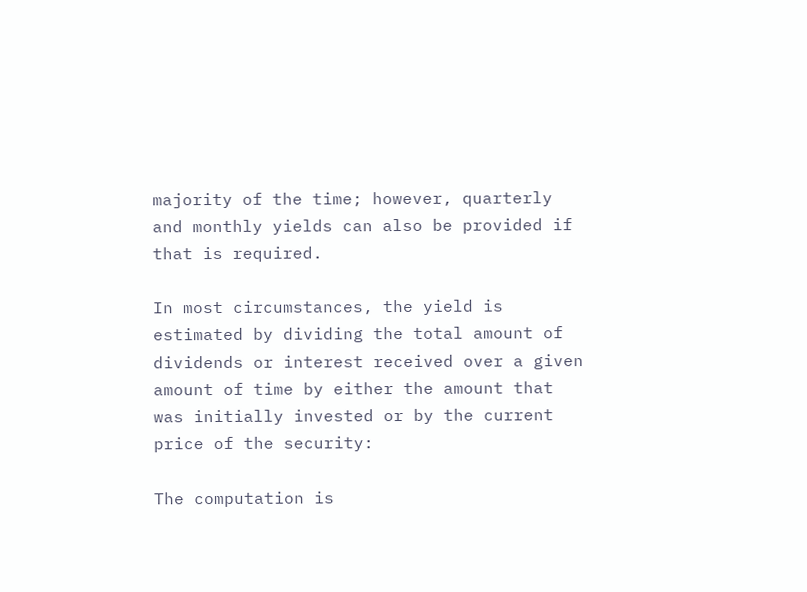majority of the time; however, quarterly and monthly yields can also be provided if that is required.

In most circumstances, the yield is estimated by dividing the total amount of dividends or interest received over a given amount of time by either the amount that was initially invested or by the current price of the security:

The computation is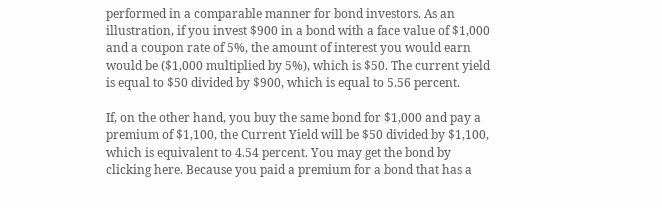performed in a comparable manner for bond investors. As an illustration, if you invest $900 in a bond with a face value of $1,000 and a coupon rate of 5%, the amount of interest you would earn would be ($1,000 multiplied by 5%), which is $50. The current yield is equal to $50 divided by $900, which is equal to 5.56 percent.

If, on the other hand, you buy the same bond for $1,000 and pay a premium of $1,100, the Current Yield will be $50 divided by $1,100, which is equivalent to 4.54 percent. You may get the bond by clicking here. Because you paid a premium for a bond that has a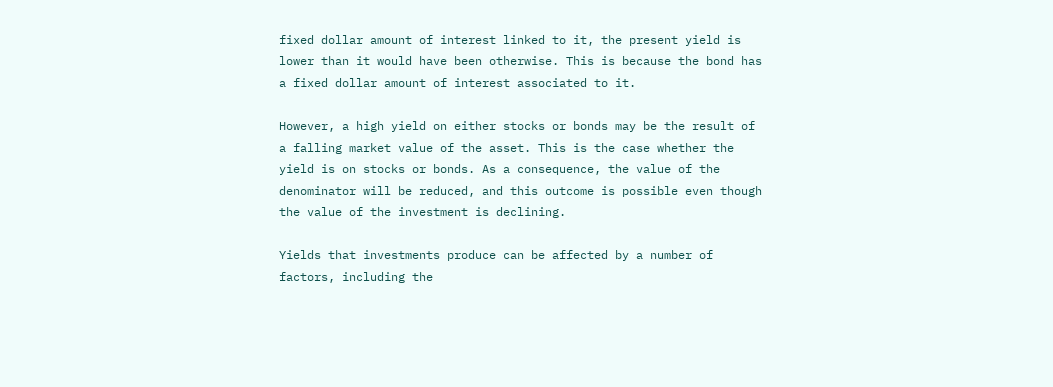fixed dollar amount of interest linked to it, the present yield is lower than it would have been otherwise. This is because the bond has a fixed dollar amount of interest associated to it.

However, a high yield on either stocks or bonds may be the result of a falling market value of the asset. This is the case whether the yield is on stocks or bonds. As a consequence, the value of the denominator will be reduced, and this outcome is possible even though the value of the investment is declining.

Yields that investments produce can be affected by a number of factors, including the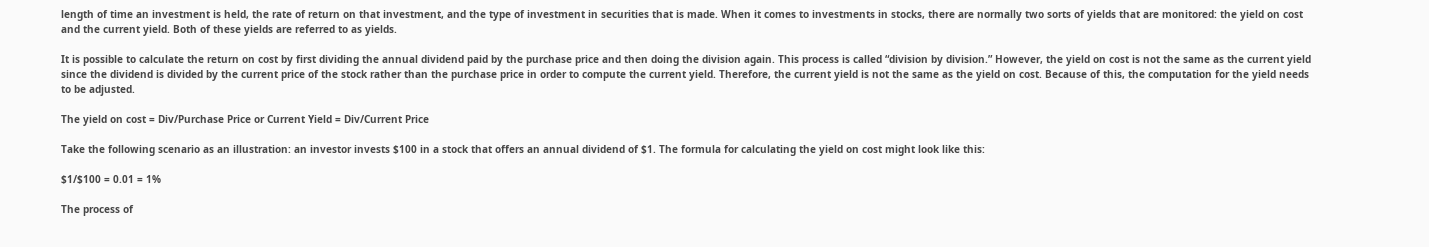length of time an investment is held, the rate of return on that investment, and the type of investment in securities that is made. When it comes to investments in stocks, there are normally two sorts of yields that are monitored: the yield on cost and the current yield. Both of these yields are referred to as yields.

It is possible to calculate the return on cost by first dividing the annual dividend paid by the purchase price and then doing the division again. This process is called “division by division.” However, the yield on cost is not the same as the current yield since the dividend is divided by the current price of the stock rather than the purchase price in order to compute the current yield. Therefore, the current yield is not the same as the yield on cost. Because of this, the computation for the yield needs to be adjusted.

The yield on cost = Div/Purchase Price or Current Yield = Div/Current Price

Take the following scenario as an illustration: an investor invests $100 in a stock that offers an annual dividend of $1. The formula for calculating the yield on cost might look like this:

$1/$100 = 0.01 = 1%

The process of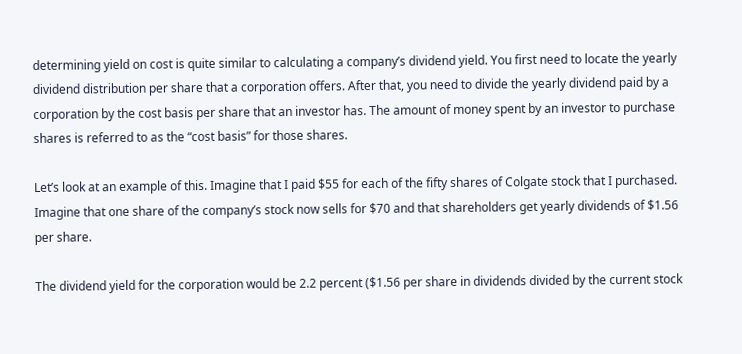determining yield on cost is quite similar to calculating a company’s dividend yield. You first need to locate the yearly dividend distribution per share that a corporation offers. After that, you need to divide the yearly dividend paid by a corporation by the cost basis per share that an investor has. The amount of money spent by an investor to purchase shares is referred to as the “cost basis” for those shares.

Let’s look at an example of this. Imagine that I paid $55 for each of the fifty shares of Colgate stock that I purchased. Imagine that one share of the company’s stock now sells for $70 and that shareholders get yearly dividends of $1.56 per share.

The dividend yield for the corporation would be 2.2 percent ($1.56 per share in dividends divided by the current stock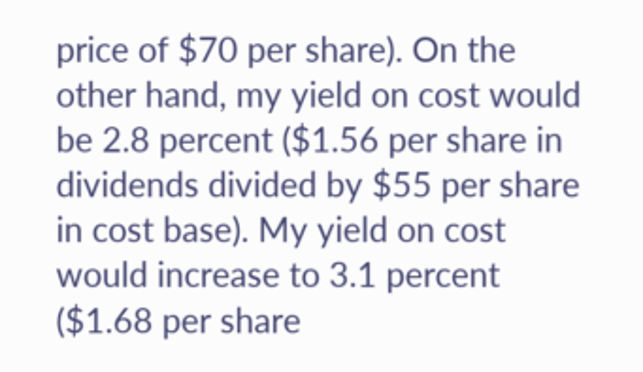price of $70 per share). On the other hand, my yield on cost would be 2.8 percent ($1.56 per share in dividends divided by $55 per share in cost base). My yield on cost would increase to 3.1 percent ($1.68 per share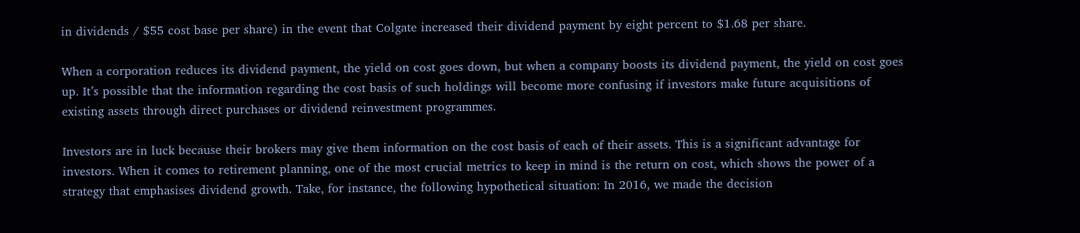in dividends / $55 cost base per share) in the event that Colgate increased their dividend payment by eight percent to $1.68 per share.

When a corporation reduces its dividend payment, the yield on cost goes down, but when a company boosts its dividend payment, the yield on cost goes up. It’s possible that the information regarding the cost basis of such holdings will become more confusing if investors make future acquisitions of existing assets through direct purchases or dividend reinvestment programmes.

Investors are in luck because their brokers may give them information on the cost basis of each of their assets. This is a significant advantage for investors. When it comes to retirement planning, one of the most crucial metrics to keep in mind is the return on cost, which shows the power of a strategy that emphasises dividend growth. Take, for instance, the following hypothetical situation: In 2016, we made the decision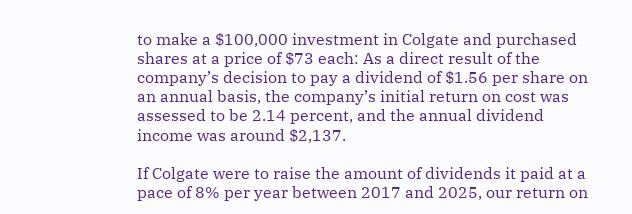to make a $100,000 investment in Colgate and purchased shares at a price of $73 each: As a direct result of the company’s decision to pay a dividend of $1.56 per share on an annual basis, the company’s initial return on cost was assessed to be 2.14 percent, and the annual dividend income was around $2,137.

If Colgate were to raise the amount of dividends it paid at a pace of 8% per year between 2017 and 2025, our return on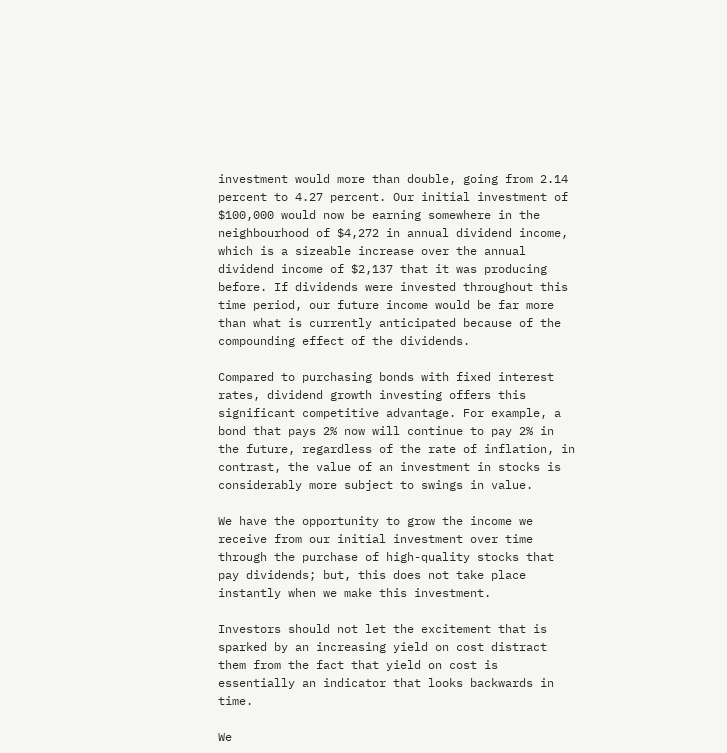investment would more than double, going from 2.14 percent to 4.27 percent. Our initial investment of $100,000 would now be earning somewhere in the neighbourhood of $4,272 in annual dividend income, which is a sizeable increase over the annual dividend income of $2,137 that it was producing before. If dividends were invested throughout this time period, our future income would be far more than what is currently anticipated because of the compounding effect of the dividends.

Compared to purchasing bonds with fixed interest rates, dividend growth investing offers this significant competitive advantage. For example, a bond that pays 2% now will continue to pay 2% in the future, regardless of the rate of inflation, in contrast, the value of an investment in stocks is considerably more subject to swings in value.

We have the opportunity to grow the income we receive from our initial investment over time through the purchase of high-quality stocks that pay dividends; but, this does not take place instantly when we make this investment.

Investors should not let the excitement that is sparked by an increasing yield on cost distract them from the fact that yield on cost is essentially an indicator that looks backwards in time.

We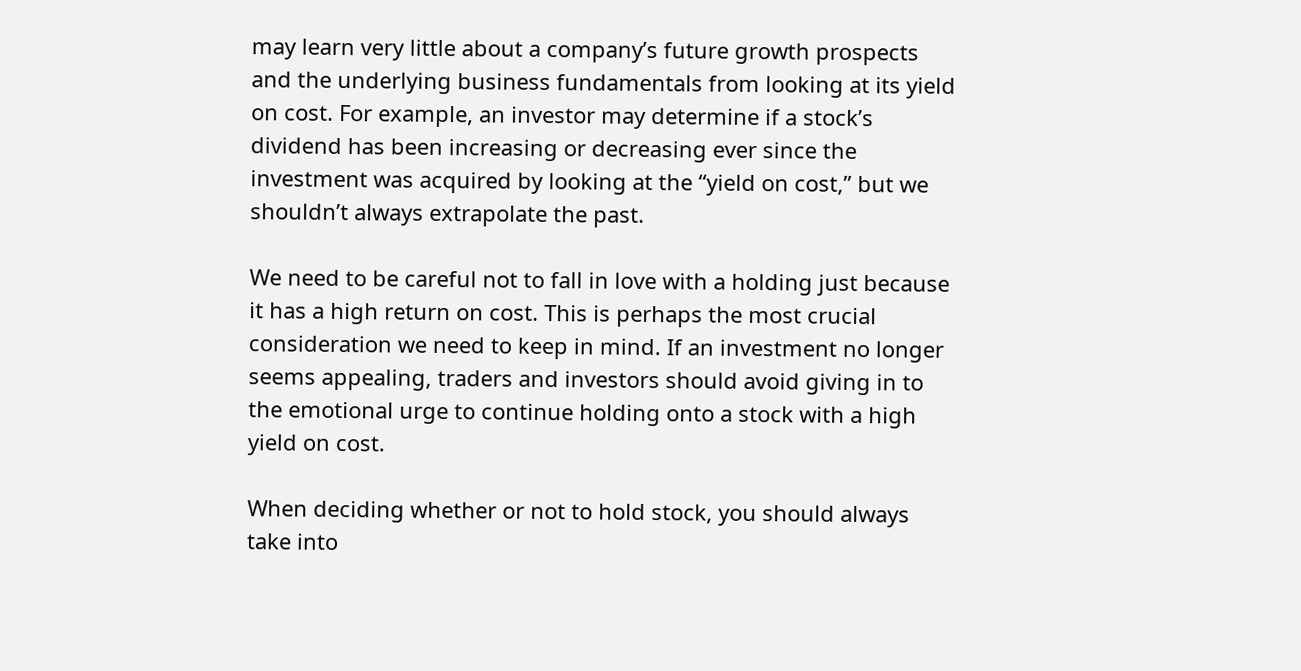may learn very little about a company’s future growth prospects and the underlying business fundamentals from looking at its yield on cost. For example, an investor may determine if a stock’s dividend has been increasing or decreasing ever since the investment was acquired by looking at the “yield on cost,” but we shouldn’t always extrapolate the past.

We need to be careful not to fall in love with a holding just because it has a high return on cost. This is perhaps the most crucial consideration we need to keep in mind. If an investment no longer seems appealing, traders and investors should avoid giving in to the emotional urge to continue holding onto a stock with a high yield on cost.

When deciding whether or not to hold stock, you should always take into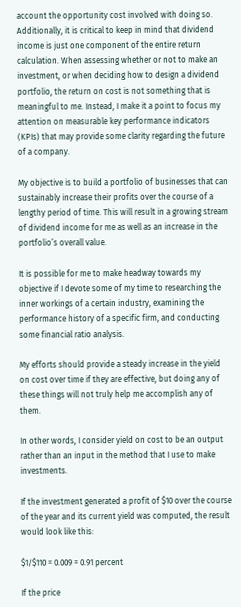account the opportunity cost involved with doing so. Additionally, it is critical to keep in mind that dividend income is just one component of the entire return calculation. When assessing whether or not to make an investment, or when deciding how to design a dividend portfolio, the return on cost is not something that is meaningful to me. Instead, I make it a point to focus my attention on measurable key performance indicators (KPIs) that may provide some clarity regarding the future of a company.

My objective is to build a portfolio of businesses that can sustainably increase their profits over the course of a lengthy period of time. This will result in a growing stream of dividend income for me as well as an increase in the portfolio’s overall value.

It is possible for me to make headway towards my objective if I devote some of my time to researching the inner workings of a certain industry, examining the performance history of a specific firm, and conducting some financial ratio analysis.

My efforts should provide a steady increase in the yield on cost over time if they are effective, but doing any of these things will not truly help me accomplish any of them.

In other words, I consider yield on cost to be an output rather than an input in the method that I use to make investments.

If the investment generated a profit of $10 over the course of the year and its current yield was computed, the result would look like this:

$1/$110 = 0.009 = 0.91 percent

If the price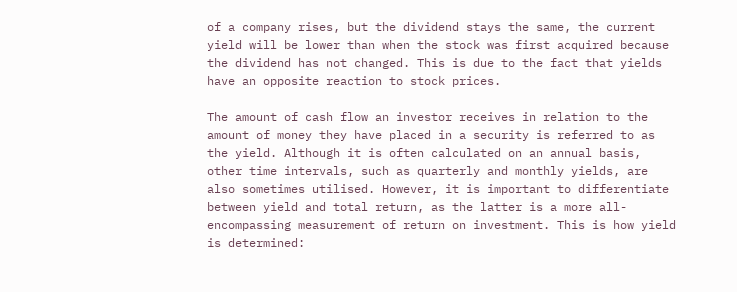of a company rises, but the dividend stays the same, the current yield will be lower than when the stock was first acquired because the dividend has not changed. This is due to the fact that yields have an opposite reaction to stock prices.

The amount of cash flow an investor receives in relation to the amount of money they have placed in a security is referred to as the yield. Although it is often calculated on an annual basis, other time intervals, such as quarterly and monthly yields, are also sometimes utilised. However, it is important to differentiate between yield and total return, as the latter is a more all-encompassing measurement of return on investment. This is how yield is determined: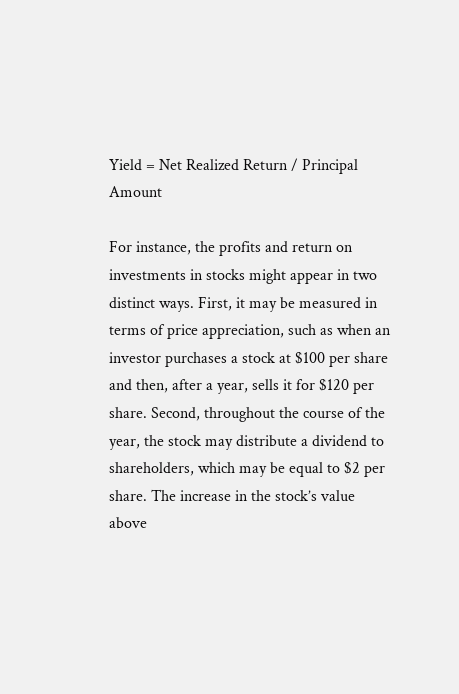Yield = Net Realized Return / Principal Amount

For instance, the profits and return on investments in stocks might appear in two distinct ways. First, it may be measured in terms of price appreciation, such as when an investor purchases a stock at $100 per share and then, after a year, sells it for $120 per share. Second, throughout the course of the year, the stock may distribute a dividend to shareholders, which may be equal to $2 per share. The increase in the stock’s value above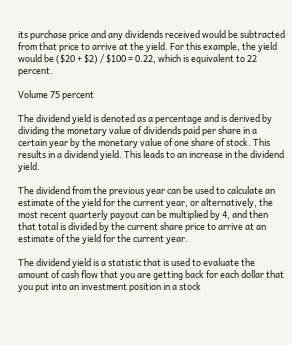its purchase price and any dividends received would be subtracted from that price to arrive at the yield. For this example, the yield would be ($20 + $2) / $100 = 0.22, which is equivalent to 22 percent.

Volume 75 percent

The dividend yield is denoted as a percentage and is derived by dividing the monetary value of dividends paid per share in a certain year by the monetary value of one share of stock. This results in a dividend yield. This leads to an increase in the dividend yield.

The dividend from the previous year can be used to calculate an estimate of the yield for the current year, or alternatively, the most recent quarterly payout can be multiplied by 4, and then that total is divided by the current share price to arrive at an estimate of the yield for the current year.

The dividend yield is a statistic that is used to evaluate the amount of cash flow that you are getting back for each dollar that you put into an investment position in a stock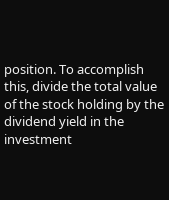position. To accomplish this, divide the total value of the stock holding by the dividend yield in the investment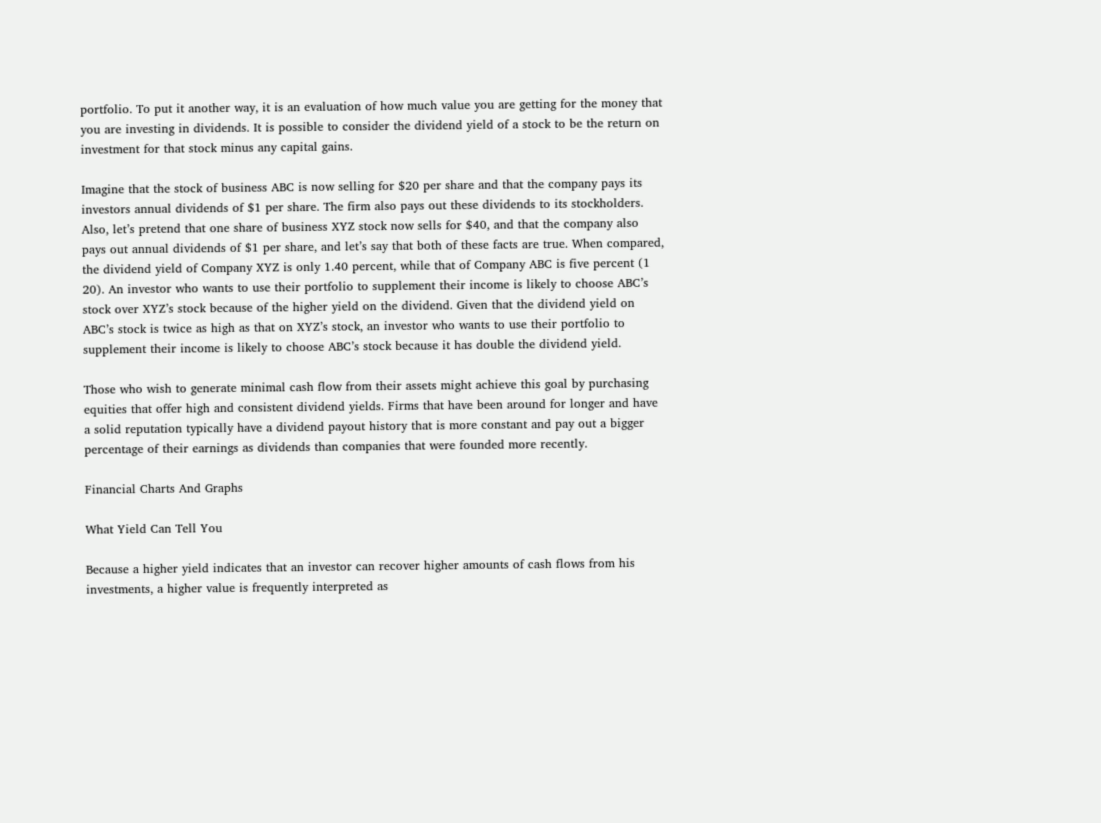portfolio. To put it another way, it is an evaluation of how much value you are getting for the money that you are investing in dividends. It is possible to consider the dividend yield of a stock to be the return on investment for that stock minus any capital gains.

Imagine that the stock of business ABC is now selling for $20 per share and that the company pays its investors annual dividends of $1 per share. The firm also pays out these dividends to its stockholders. Also, let’s pretend that one share of business XYZ stock now sells for $40, and that the company also pays out annual dividends of $1 per share, and let’s say that both of these facts are true. When compared, the dividend yield of Company XYZ is only 1.40 percent, while that of Company ABC is five percent (1 20). An investor who wants to use their portfolio to supplement their income is likely to choose ABC’s stock over XYZ’s stock because of the higher yield on the dividend. Given that the dividend yield on ABC’s stock is twice as high as that on XYZ’s stock, an investor who wants to use their portfolio to supplement their income is likely to choose ABC’s stock because it has double the dividend yield.

Those who wish to generate minimal cash flow from their assets might achieve this goal by purchasing equities that offer high and consistent dividend yields. Firms that have been around for longer and have a solid reputation typically have a dividend payout history that is more constant and pay out a bigger percentage of their earnings as dividends than companies that were founded more recently.

Financial Charts And Graphs

What Yield Can Tell You

Because a higher yield indicates that an investor can recover higher amounts of cash flows from his investments, a higher value is frequently interpreted as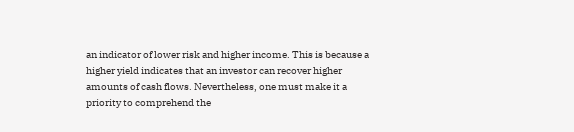an indicator of lower risk and higher income. This is because a higher yield indicates that an investor can recover higher amounts of cash flows. Nevertheless, one must make it a priority to comprehend the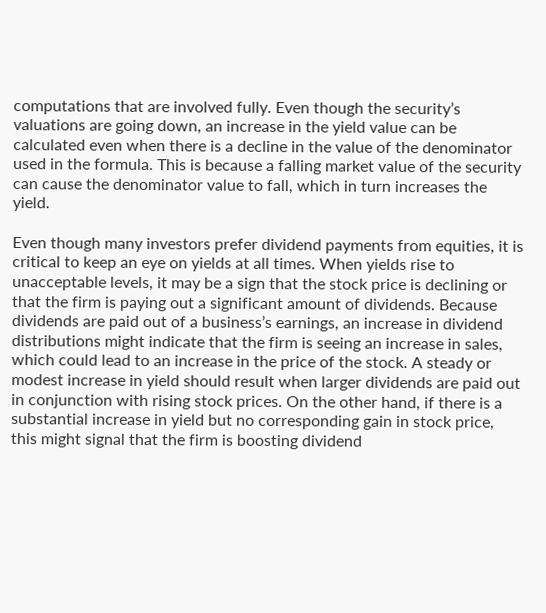computations that are involved fully. Even though the security’s valuations are going down, an increase in the yield value can be calculated even when there is a decline in the value of the denominator used in the formula. This is because a falling market value of the security can cause the denominator value to fall, which in turn increases the yield.

Even though many investors prefer dividend payments from equities, it is critical to keep an eye on yields at all times. When yields rise to unacceptable levels, it may be a sign that the stock price is declining or that the firm is paying out a significant amount of dividends. Because dividends are paid out of a business’s earnings, an increase in dividend distributions might indicate that the firm is seeing an increase in sales, which could lead to an increase in the price of the stock. A steady or modest increase in yield should result when larger dividends are paid out in conjunction with rising stock prices. On the other hand, if there is a substantial increase in yield but no corresponding gain in stock price, this might signal that the firm is boosting dividend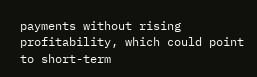payments without rising profitability, which could point to short-term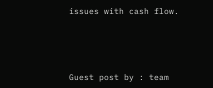issues with cash flow.




Guest post by : team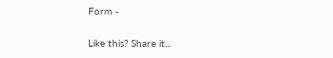Form -

Like this? Share it...